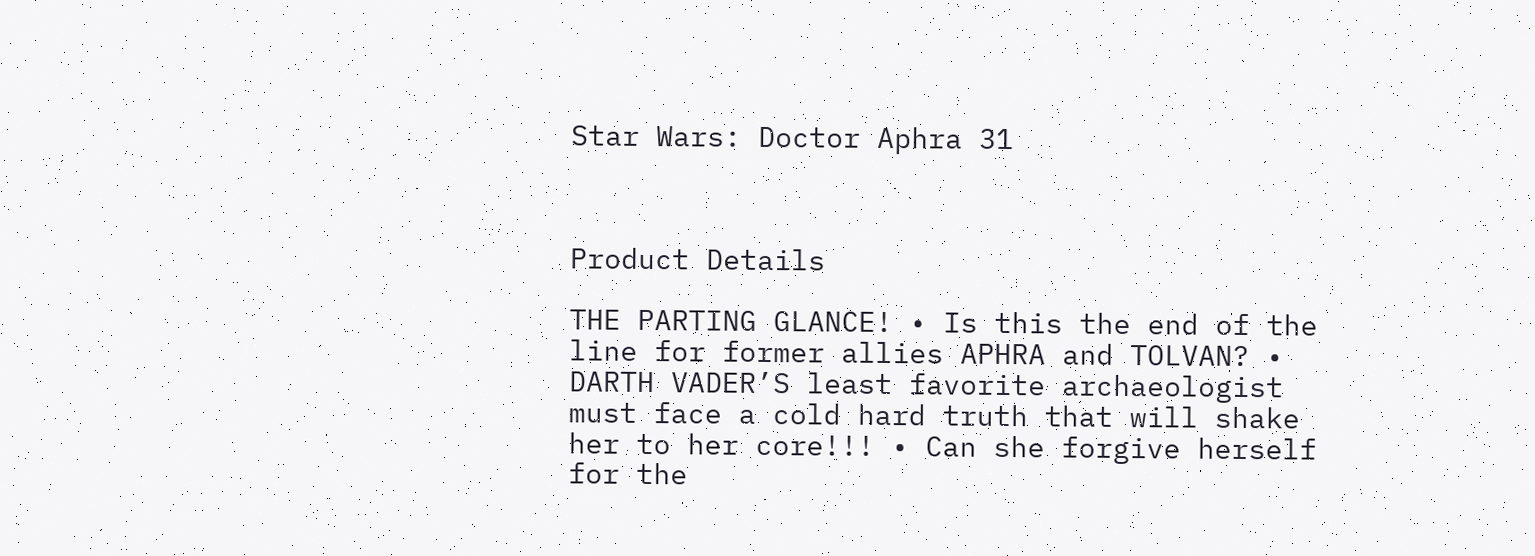Star Wars: Doctor Aphra 31



Product Details

THE PARTING GLANCE! • Is this the end of the line for former allies APHRA and TOLVAN? • DARTH VADER’S least favorite archaeologist must face a cold hard truth that will shake her to her core!!! • Can she forgive herself for the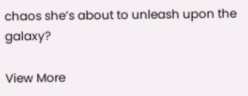chaos she’s about to unleash upon the galaxy?

View More